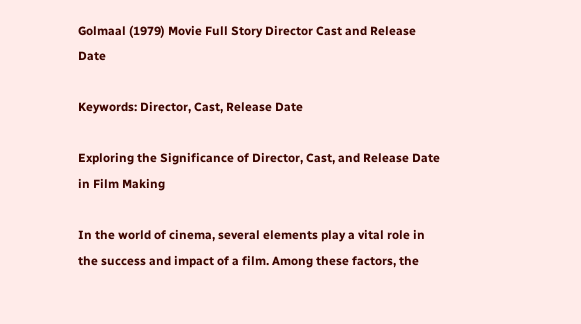Golmaal (1979) Movie Full Story Director Cast and Release Date

Keywords: Director, Cast, Release Date

Exploring the Significance of Director, Cast, and Release Date in Film Making

In the world of cinema, several elements play a vital role in the success and impact of a film. Among these factors, the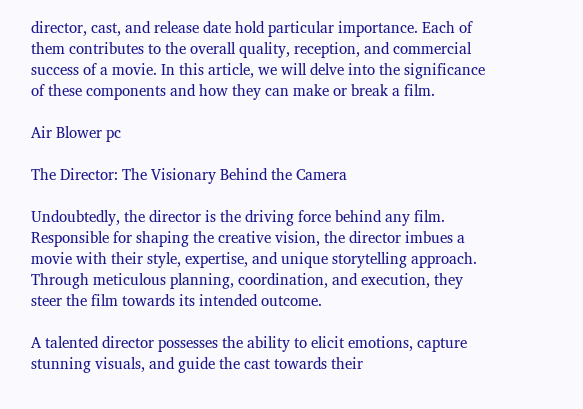director, cast, and release date hold particular importance. Each of them contributes to the overall quality, reception, and commercial success of a movie. In this article, we will delve into the significance of these components and how they can make or break a film.

Air Blower pc

The Director: The Visionary Behind the Camera

Undoubtedly, the director is the driving force behind any film. Responsible for shaping the creative vision, the director imbues a movie with their style, expertise, and unique storytelling approach. Through meticulous planning, coordination, and execution, they steer the film towards its intended outcome.

A talented director possesses the ability to elicit emotions, capture stunning visuals, and guide the cast towards their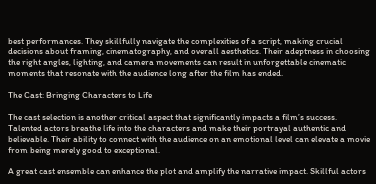best performances. They skillfully navigate the complexities of a script, making crucial decisions about framing, cinematography, and overall aesthetics. Their adeptness in choosing the right angles, lighting, and camera movements can result in unforgettable cinematic moments that resonate with the audience long after the film has ended.

The Cast: Bringing Characters to Life

The cast selection is another critical aspect that significantly impacts a film’s success. Talented actors breathe life into the characters and make their portrayal authentic and believable. Their ability to connect with the audience on an emotional level can elevate a movie from being merely good to exceptional.

A great cast ensemble can enhance the plot and amplify the narrative impact. Skillful actors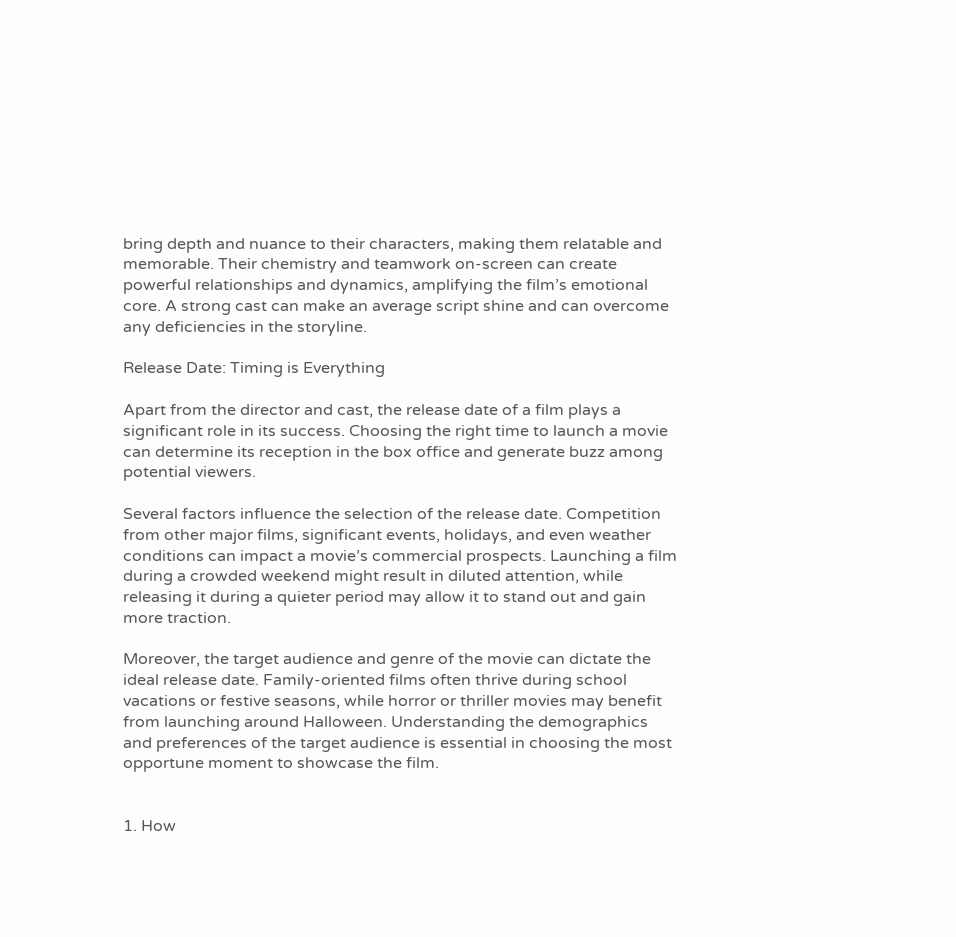bring depth and nuance to their characters, making them relatable and memorable. Their chemistry and teamwork on-screen can create powerful relationships and dynamics, amplifying the film’s emotional core. A strong cast can make an average script shine and can overcome any deficiencies in the storyline.

Release Date: Timing is Everything

Apart from the director and cast, the release date of a film plays a significant role in its success. Choosing the right time to launch a movie can determine its reception in the box office and generate buzz among potential viewers.

Several factors influence the selection of the release date. Competition from other major films, significant events, holidays, and even weather conditions can impact a movie’s commercial prospects. Launching a film during a crowded weekend might result in diluted attention, while releasing it during a quieter period may allow it to stand out and gain more traction.

Moreover, the target audience and genre of the movie can dictate the ideal release date. Family-oriented films often thrive during school vacations or festive seasons, while horror or thriller movies may benefit from launching around Halloween. Understanding the demographics and preferences of the target audience is essential in choosing the most opportune moment to showcase the film.


1. How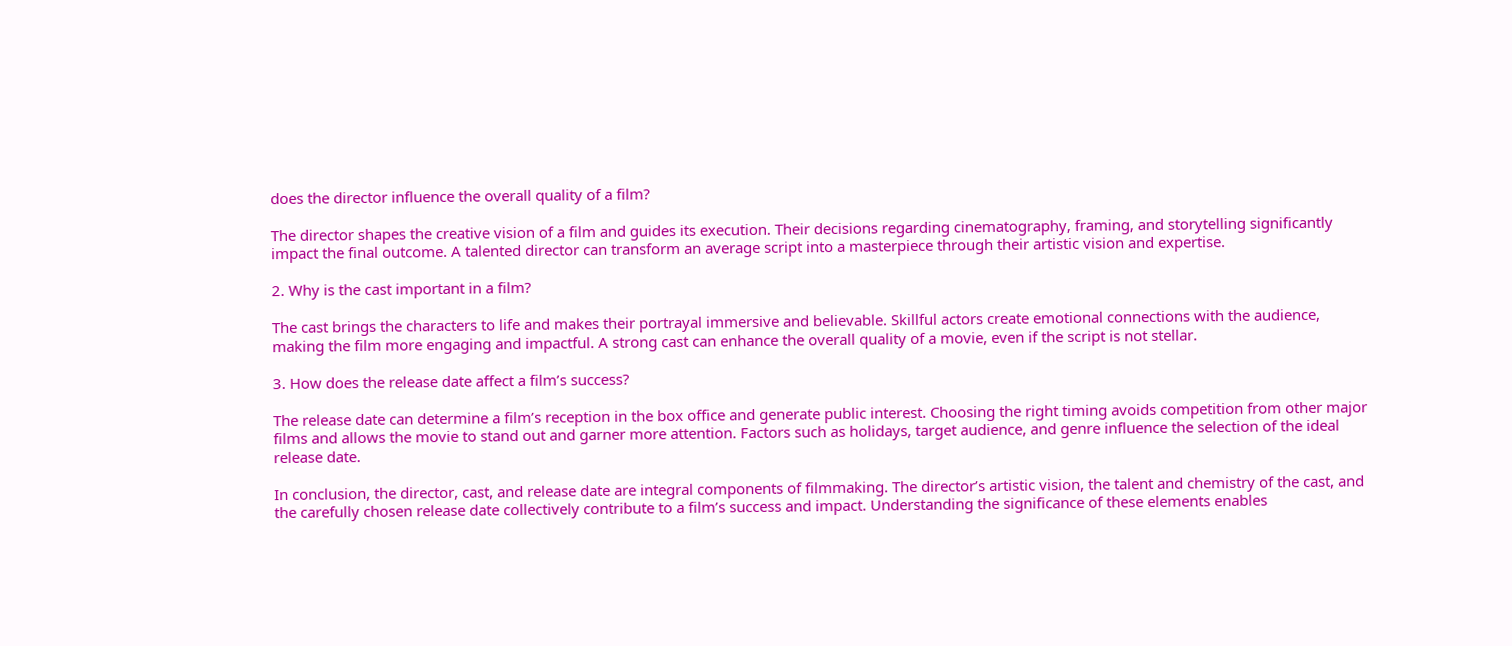does the director influence the overall quality of a film?

The director shapes the creative vision of a film and guides its execution. Their decisions regarding cinematography, framing, and storytelling significantly impact the final outcome. A talented director can transform an average script into a masterpiece through their artistic vision and expertise.

2. Why is the cast important in a film?

The cast brings the characters to life and makes their portrayal immersive and believable. Skillful actors create emotional connections with the audience, making the film more engaging and impactful. A strong cast can enhance the overall quality of a movie, even if the script is not stellar.

3. How does the release date affect a film’s success?

The release date can determine a film’s reception in the box office and generate public interest. Choosing the right timing avoids competition from other major films and allows the movie to stand out and garner more attention. Factors such as holidays, target audience, and genre influence the selection of the ideal release date.

In conclusion, the director, cast, and release date are integral components of filmmaking. The director’s artistic vision, the talent and chemistry of the cast, and the carefully chosen release date collectively contribute to a film’s success and impact. Understanding the significance of these elements enables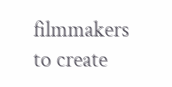filmmakers to create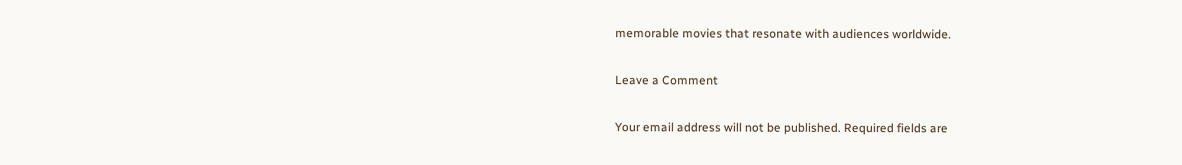memorable movies that resonate with audiences worldwide.

Leave a Comment

Your email address will not be published. Required fields are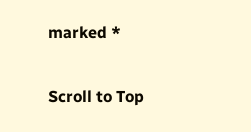marked *

Scroll to Top